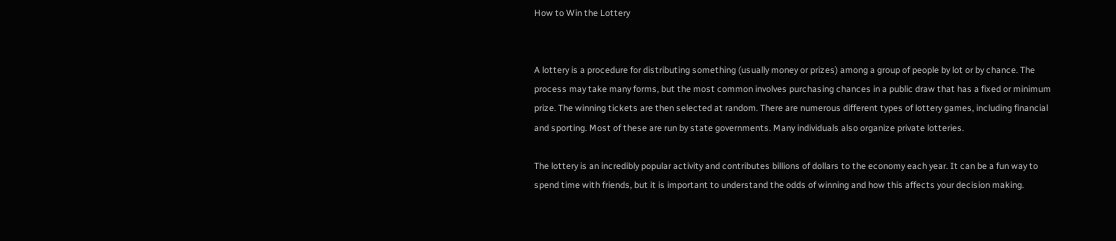How to Win the Lottery


A lottery is a procedure for distributing something (usually money or prizes) among a group of people by lot or by chance. The process may take many forms, but the most common involves purchasing chances in a public draw that has a fixed or minimum prize. The winning tickets are then selected at random. There are numerous different types of lottery games, including financial and sporting. Most of these are run by state governments. Many individuals also organize private lotteries.

The lottery is an incredibly popular activity and contributes billions of dollars to the economy each year. It can be a fun way to spend time with friends, but it is important to understand the odds of winning and how this affects your decision making.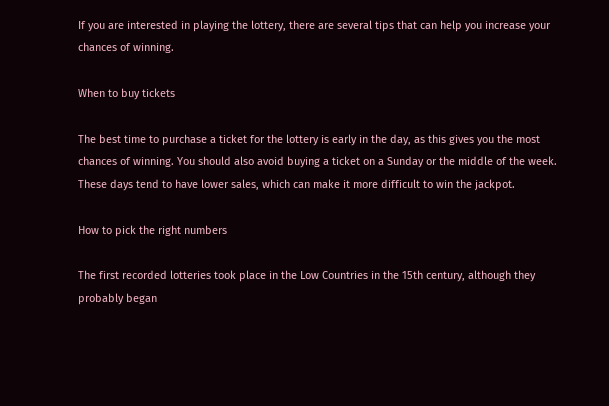If you are interested in playing the lottery, there are several tips that can help you increase your chances of winning.

When to buy tickets

The best time to purchase a ticket for the lottery is early in the day, as this gives you the most chances of winning. You should also avoid buying a ticket on a Sunday or the middle of the week. These days tend to have lower sales, which can make it more difficult to win the jackpot.

How to pick the right numbers

The first recorded lotteries took place in the Low Countries in the 15th century, although they probably began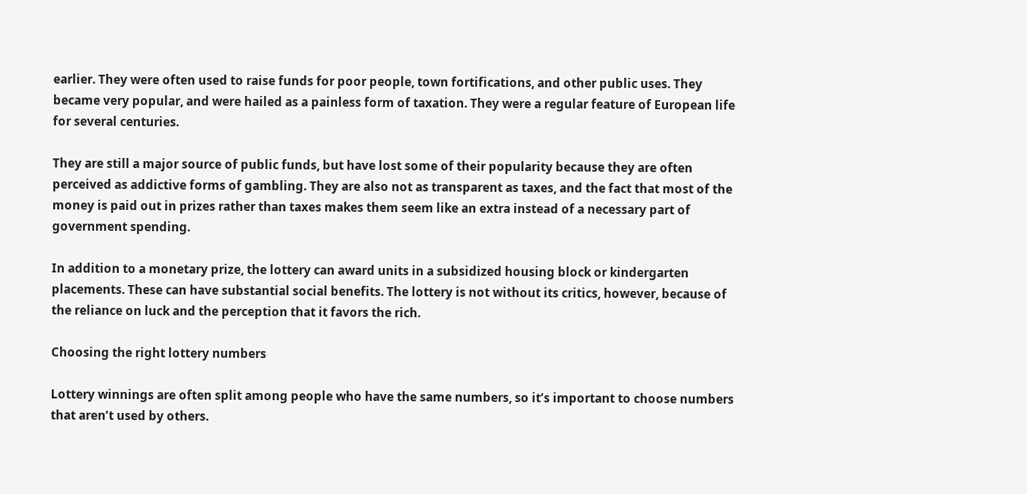earlier. They were often used to raise funds for poor people, town fortifications, and other public uses. They became very popular, and were hailed as a painless form of taxation. They were a regular feature of European life for several centuries.

They are still a major source of public funds, but have lost some of their popularity because they are often perceived as addictive forms of gambling. They are also not as transparent as taxes, and the fact that most of the money is paid out in prizes rather than taxes makes them seem like an extra instead of a necessary part of government spending.

In addition to a monetary prize, the lottery can award units in a subsidized housing block or kindergarten placements. These can have substantial social benefits. The lottery is not without its critics, however, because of the reliance on luck and the perception that it favors the rich.

Choosing the right lottery numbers

Lottery winnings are often split among people who have the same numbers, so it’s important to choose numbers that aren’t used by others.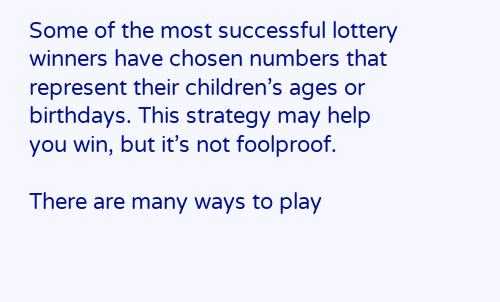Some of the most successful lottery winners have chosen numbers that represent their children’s ages or birthdays. This strategy may help you win, but it’s not foolproof.

There are many ways to play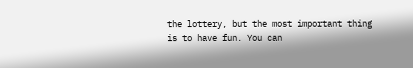the lottery, but the most important thing is to have fun. You can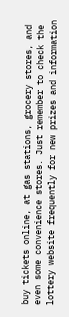buy tickets online, at gas stations, grocery stores, and even some convenience stores. Just remember to check the lottery website frequently for new prizes and information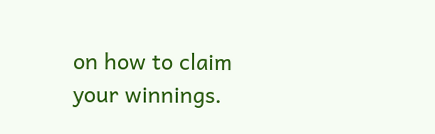on how to claim your winnings.